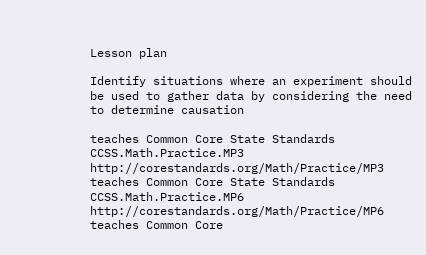Lesson plan

Identify situations where an experiment should be used to gather data by considering the need to determine causation

teaches Common Core State Standards CCSS.Math.Practice.MP3 http://corestandards.org/Math/Practice/MP3
teaches Common Core State Standards CCSS.Math.Practice.MP6 http://corestandards.org/Math/Practice/MP6
teaches Common Core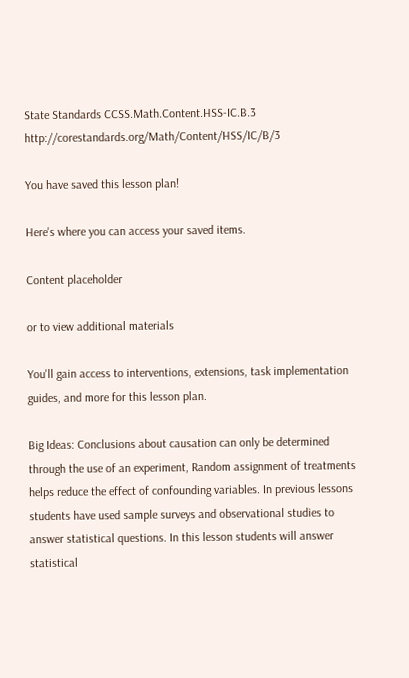State Standards CCSS.Math.Content.HSS-IC.B.3 http://corestandards.org/Math/Content/HSS/IC/B/3

You have saved this lesson plan!

Here's where you can access your saved items.

Content placeholder

or to view additional materials

You'll gain access to interventions, extensions, task implementation guides, and more for this lesson plan.

Big Ideas: Conclusions about causation can only be determined through the use of an experiment, Random assignment of treatments helps reduce the effect of confounding variables. In previous lessons students have used sample surveys and observational studies to answer statistical questions. In this lesson students will answer statistical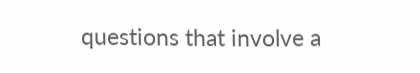questions that involve a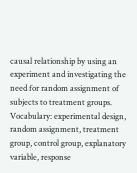causal relationship by using an experiment and investigating the need for random assignment of subjects to treatment groups. Vocabulary: experimental design, random assignment, treatment group, control group, explanatory variable, response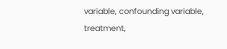variable, confounding variable, treatment,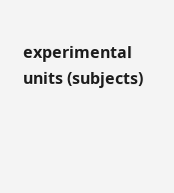experimental units (subjects)